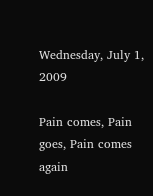Wednesday, July 1, 2009

Pain comes, Pain goes, Pain comes again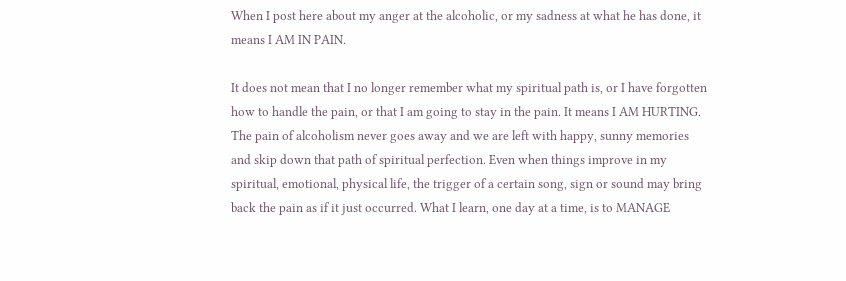When I post here about my anger at the alcoholic, or my sadness at what he has done, it means I AM IN PAIN.

It does not mean that I no longer remember what my spiritual path is, or I have forgotten how to handle the pain, or that I am going to stay in the pain. It means I AM HURTING. The pain of alcoholism never goes away and we are left with happy, sunny memories and skip down that path of spiritual perfection. Even when things improve in my spiritual, emotional, physical life, the trigger of a certain song, sign or sound may bring back the pain as if it just occurred. What I learn, one day at a time, is to MANAGE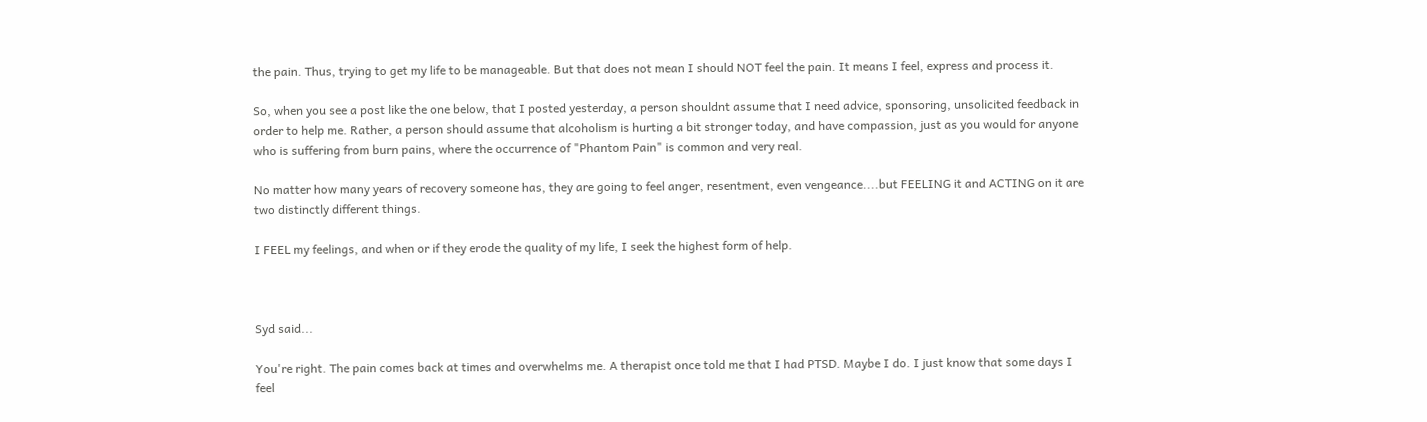the pain. Thus, trying to get my life to be manageable. But that does not mean I should NOT feel the pain. It means I feel, express and process it.

So, when you see a post like the one below, that I posted yesterday, a person shouldnt assume that I need advice, sponsoring, unsolicited feedback in order to help me. Rather, a person should assume that alcoholism is hurting a bit stronger today, and have compassion, just as you would for anyone who is suffering from burn pains, where the occurrence of "Phantom Pain" is common and very real.

No matter how many years of recovery someone has, they are going to feel anger, resentment, even vengeance....but FEELING it and ACTING on it are two distinctly different things.

I FEEL my feelings, and when or if they erode the quality of my life, I seek the highest form of help.



Syd said...

You're right. The pain comes back at times and overwhelms me. A therapist once told me that I had PTSD. Maybe I do. I just know that some days I feel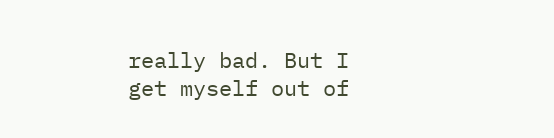really bad. But I get myself out of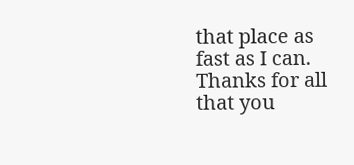that place as fast as I can. Thanks for all that you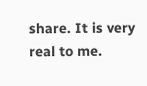share. It is very real to me.